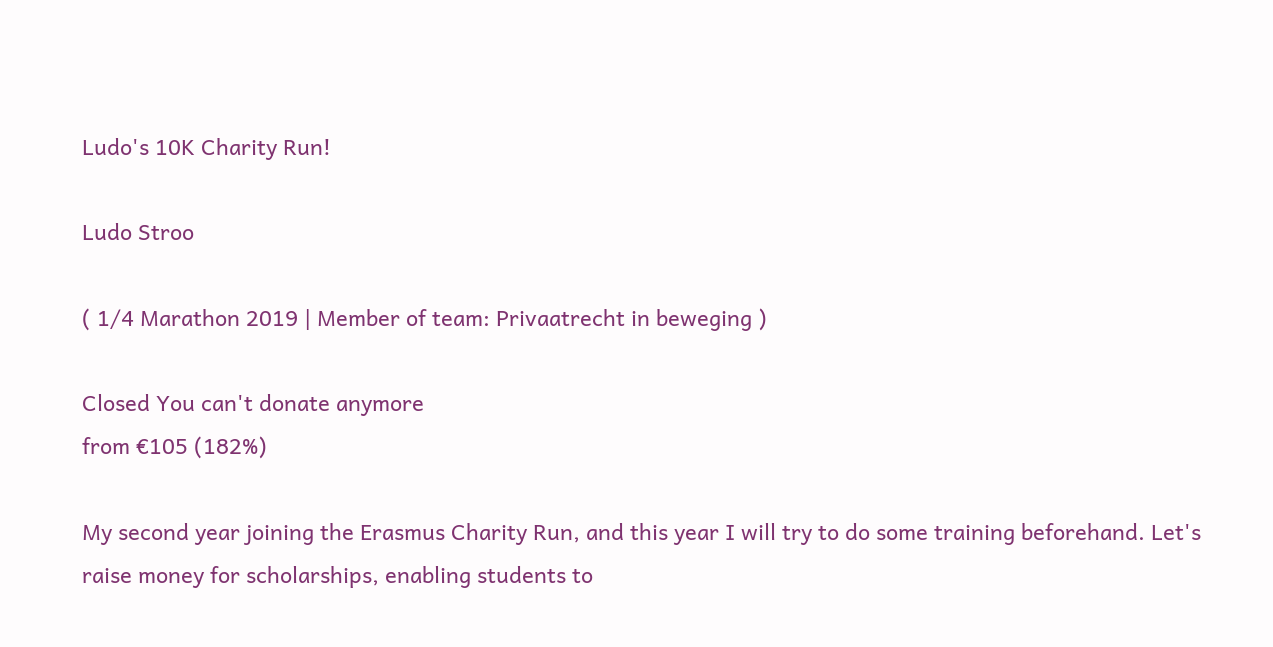Ludo's 10K Charity Run!

Ludo Stroo

( 1/4 Marathon 2019 | Member of team: Privaatrecht in beweging )

Closed You can't donate anymore
from €105 (182%)

My second year joining the Erasmus Charity Run, and this year I will try to do some training beforehand. Let's raise money for scholarships, enabling students to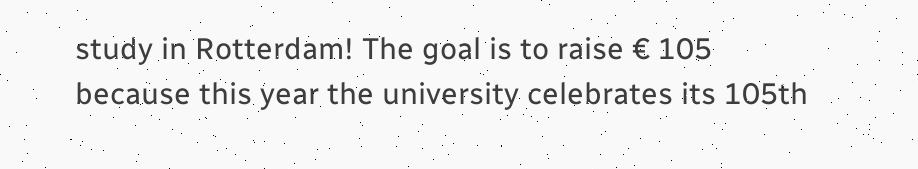study in Rotterdam! The goal is to raise € 105 because this year the university celebrates its 105th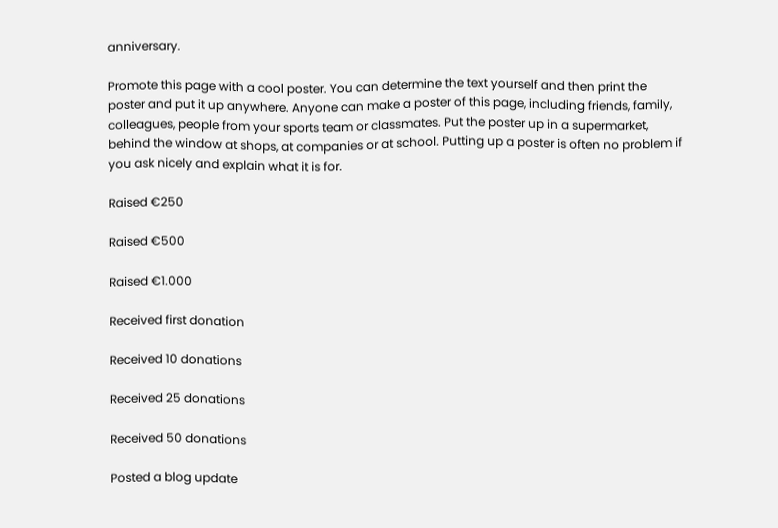anniversary.

Promote this page with a cool poster. You can determine the text yourself and then print the poster and put it up anywhere. Anyone can make a poster of this page, including friends, family, colleagues, people from your sports team or classmates. Put the poster up in a supermarket, behind the window at shops, at companies or at school. Putting up a poster is often no problem if you ask nicely and explain what it is for.

Raised €250

Raised €500

Raised €1.000

Received first donation

Received 10 donations

Received 25 donations

Received 50 donations

Posted a blog update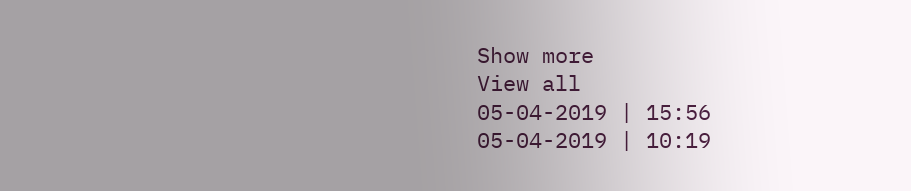Show more
View all
05-04-2019 | 15:56
05-04-2019 | 10:19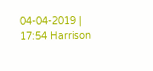04-04-2019 | 17:54 Harrison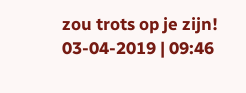zou trots op je zijn!
03-04-2019 | 09:46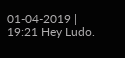01-04-2019 | 19:21 Hey Ludo.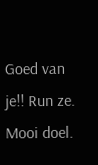Goed van je!! Run ze. Mooi doel.